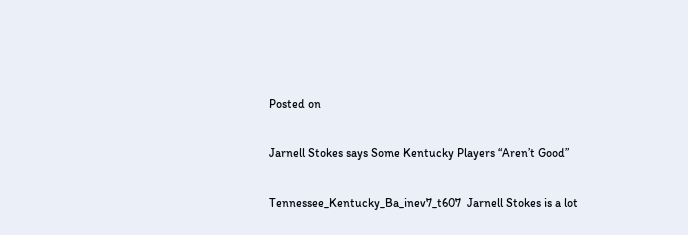Posted on

Jarnell Stokes says Some Kentucky Players “Aren’t Good”

Tennessee_Kentucky_Ba_inev7_t607  Jarnell Stokes is a lot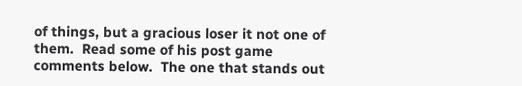of things, but a gracious loser it not one of them.  Read some of his post game comments below.  The one that stands out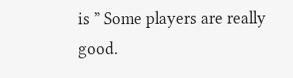is ” Some players are really good.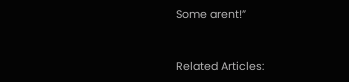Some arent!”


Related Articles: